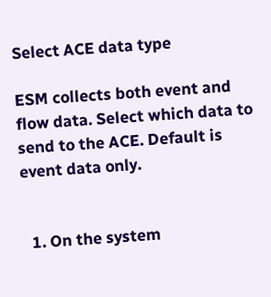Select ACE data type

ESM collects both event and flow data. Select which data to send to the ACE. Default is event data only.


  1. On the system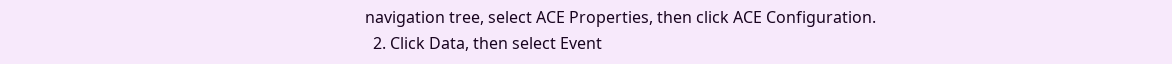navigation tree, select ACE Properties, then click ACE Configuration.
  2. Click Data, then select Event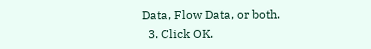Data, Flow Data, or both.
  3. Click OK.